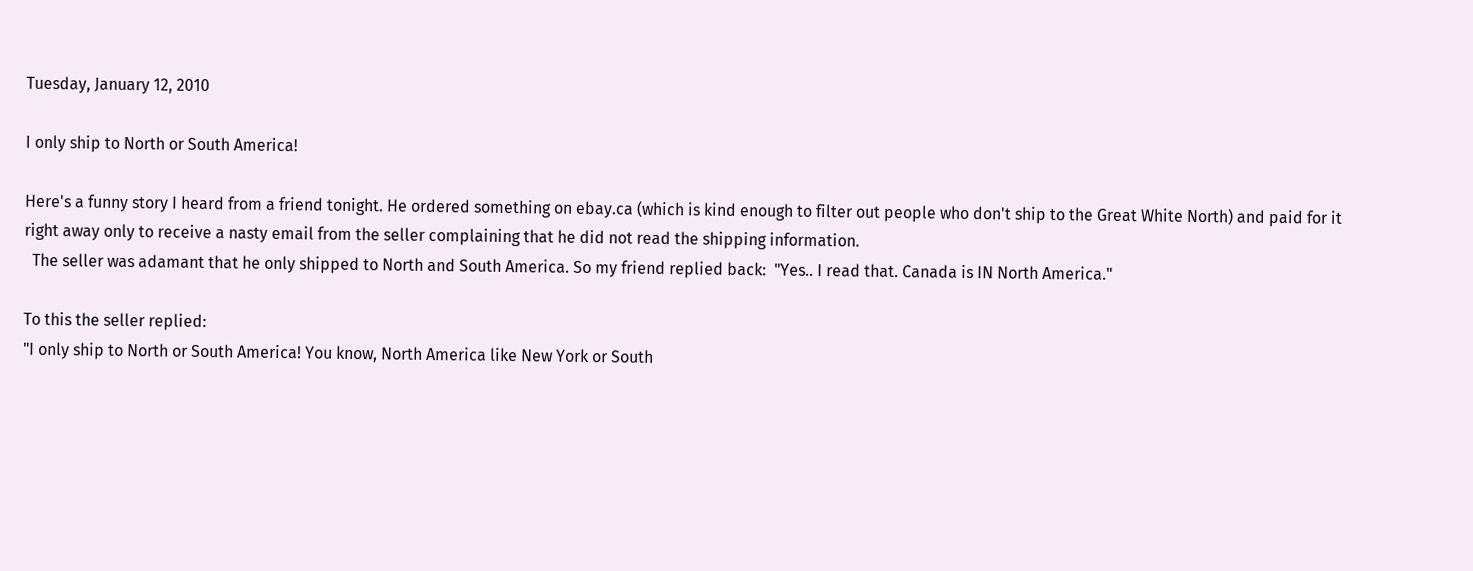Tuesday, January 12, 2010

I only ship to North or South America!

Here's a funny story I heard from a friend tonight. He ordered something on ebay.ca (which is kind enough to filter out people who don't ship to the Great White North) and paid for it right away only to receive a nasty email from the seller complaining that he did not read the shipping information.
  The seller was adamant that he only shipped to North and South America. So my friend replied back:  "Yes.. I read that. Canada is IN North America."

To this the seller replied:
"I only ship to North or South America! You know, North America like New York or South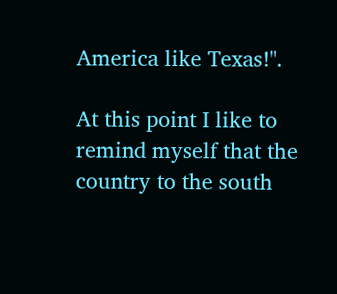America like Texas!".

At this point I like to remind myself that the country to the south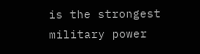is the strongest military power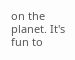on the planet. It's fun to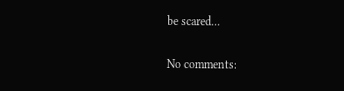be scared...

No comments: